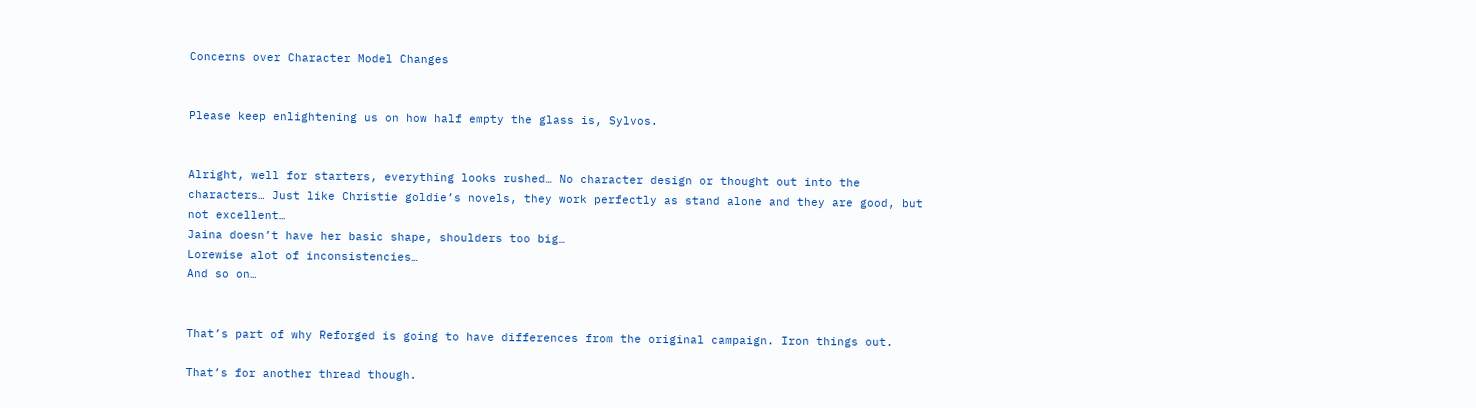Concerns over Character Model Changes


Please keep enlightening us on how half empty the glass is, Sylvos.


Alright, well for starters, everything looks rushed… No character design or thought out into the characters… Just like Christie goldie’s novels, they work perfectly as stand alone and they are good, but not excellent…
Jaina doesn’t have her basic shape, shoulders too big…
Lorewise alot of inconsistencies…
And so on…


That’s part of why Reforged is going to have differences from the original campaign. Iron things out.

That’s for another thread though.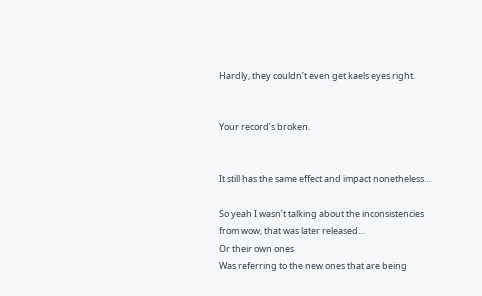Hardly, they couldn’t even get kaels eyes right.


Your record’s broken.


It still has the same effect and impact nonetheless…

So yeah I wasn’t talking about the inconsistencies from wow, that was later released…
Or their own ones
Was referring to the new ones that are being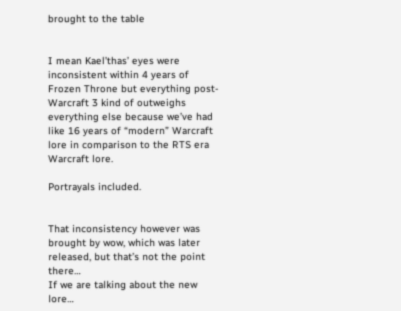brought to the table


I mean Kael’thas’ eyes were inconsistent within 4 years of Frozen Throne but everything post-Warcraft 3 kind of outweighs everything else because we’ve had like 16 years of “modern” Warcraft lore in comparison to the RTS era Warcraft lore.

Portrayals included.


That inconsistency however was brought by wow, which was later released, but that’s not the point there…
If we are talking about the new lore…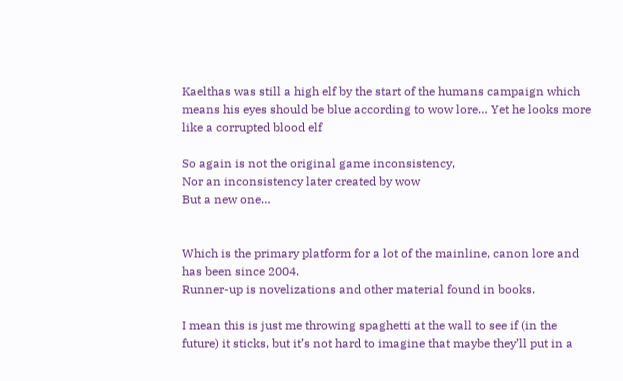Kaelthas was still a high elf by the start of the humans campaign which means his eyes should be blue according to wow lore… Yet he looks more like a corrupted blood elf

So again is not the original game inconsistency,
Nor an inconsistency later created by wow
But a new one…


Which is the primary platform for a lot of the mainline, canon lore and has been since 2004.
Runner-up is novelizations and other material found in books.

I mean this is just me throwing spaghetti at the wall to see if (in the future) it sticks, but it’s not hard to imagine that maybe they’ll put in a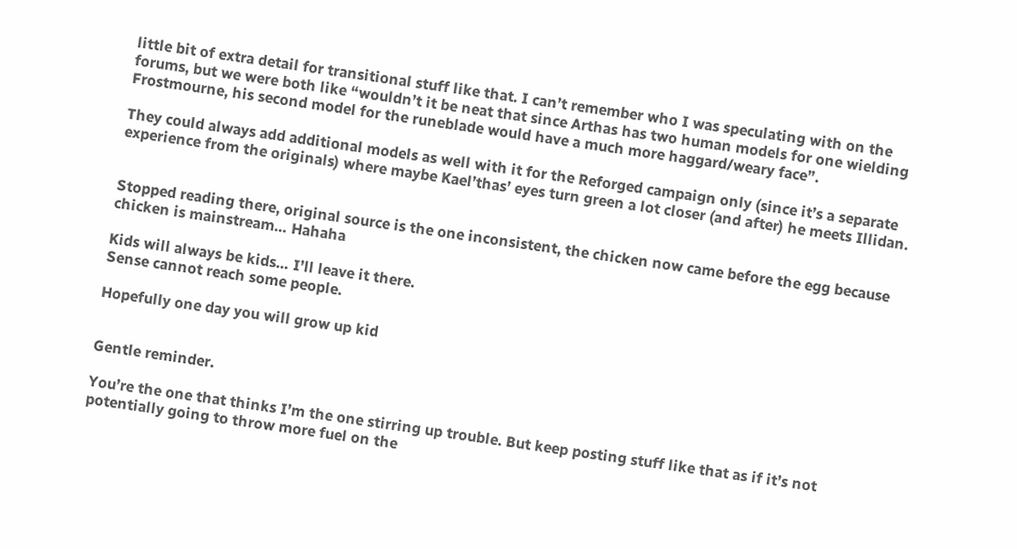little bit of extra detail for transitional stuff like that. I can’t remember who I was speculating with on the forums, but we were both like “wouldn’t it be neat that since Arthas has two human models for one wielding Frostmourne, his second model for the runeblade would have a much more haggard/weary face”.

They could always add additional models as well with it for the Reforged campaign only (since it’s a separate experience from the originals) where maybe Kael’thas’ eyes turn green a lot closer (and after) he meets Illidan.


Stopped reading there, original source is the one inconsistent, the chicken now came before the egg because chicken is mainstream… Hahaha

Kids will always be kids… I’ll leave it there.
Sense cannot reach some people.

Hopefully one day you will grow up kid


Gentle reminder.

You’re the one that thinks I’m the one stirring up trouble. But keep posting stuff like that as if it’s not potentially going to throw more fuel on the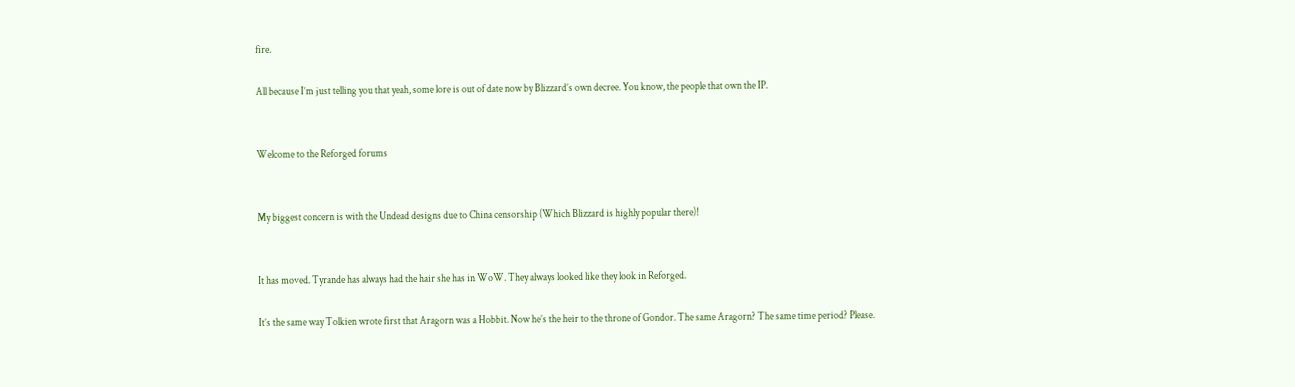fire.

All because I’m just telling you that yeah, some lore is out of date now by Blizzard’s own decree. You know, the people that own the IP.


Welcome to the Reforged forums


My biggest concern is with the Undead designs due to China censorship (Which Blizzard is highly popular there)!


It has moved. Tyrande has always had the hair she has in WoW. They always looked like they look in Reforged.

It’s the same way Tolkien wrote first that Aragorn was a Hobbit. Now he’s the heir to the throne of Gondor. The same Aragorn? The same time period? Please.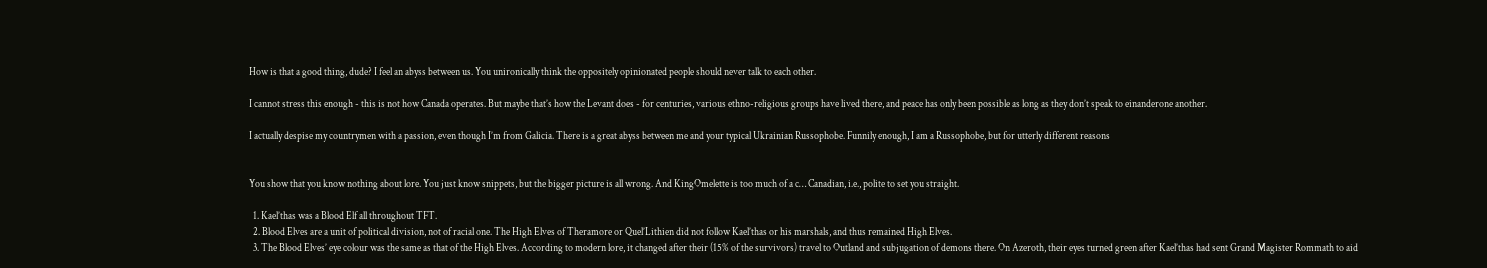How is that a good thing, dude? I feel an abyss between us. You unironically think the oppositely opinionated people should never talk to each other.

I cannot stress this enough - this is not how Canada operates. But maybe that’s how the Levant does - for centuries, various ethno-religious groups have lived there, and peace has only been possible as long as they don’t speak to einanderone another.

I actually despise my countrymen with a passion, even though I’m from Galicia. There is a great abyss between me and your typical Ukrainian Russophobe. Funnily enough, I am a Russophobe, but for utterly different reasons


You show that you know nothing about lore. You just know snippets, but the bigger picture is all wrong. And KingOmelette is too much of a c… Canadian, i.e., polite to set you straight.

  1. Kael’thas was a Blood Elf all throughout TFT.
  2. Blood Elves are a unit of political division, not of racial one. The High Elves of Theramore or Quel’Lithien did not follow Kael’thas or his marshals, and thus remained High Elves.
  3. The Blood Elves’ eye colour was the same as that of the High Elves. According to modern lore, it changed after their (15% of the survivors) travel to Outland and subjugation of demons there. On Azeroth, their eyes turned green after Kael’thas had sent Grand Magister Rommath to aid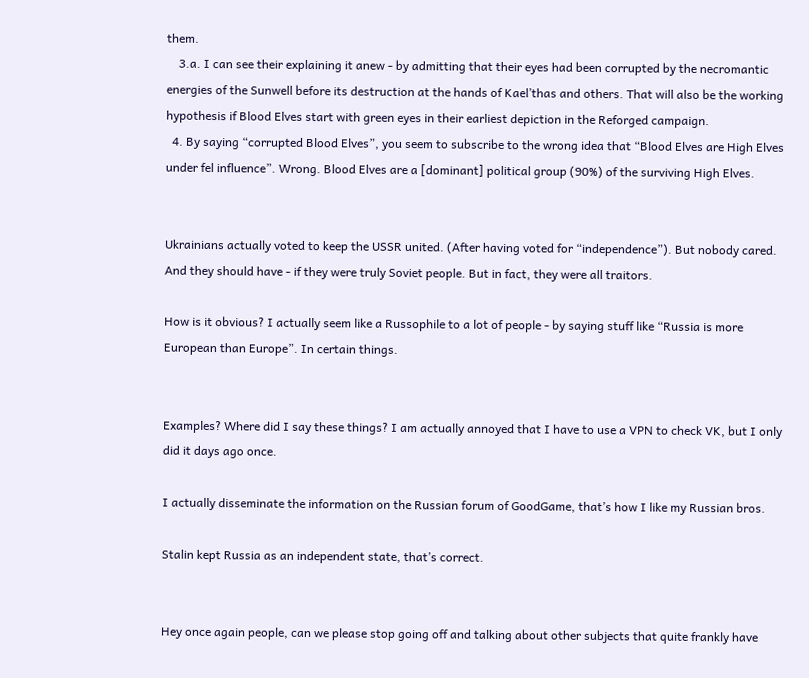them.
    3.a. I can see their explaining it anew - by admitting that their eyes had been corrupted by the necromantic energies of the Sunwell before its destruction at the hands of Kael’thas and others. That will also be the working hypothesis if Blood Elves start with green eyes in their earliest depiction in the Reforged campaign.
  4. By saying “corrupted Blood Elves”, you seem to subscribe to the wrong idea that “Blood Elves are High Elves under fel influence”. Wrong. Blood Elves are a [dominant] political group (90%) of the surviving High Elves.


Ukrainians actually voted to keep the USSR united. (After having voted for “independence”). But nobody cared. And they should have - if they were truly Soviet people. But in fact, they were all traitors.

How is it obvious? I actually seem like a Russophile to a lot of people - by saying stuff like “Russia is more European than Europe”. In certain things.


Examples? Where did I say these things? I am actually annoyed that I have to use a VPN to check VK, but I only did it days ago once.

I actually disseminate the information on the Russian forum of GoodGame, that’s how I like my Russian bros.

Stalin kept Russia as an independent state, that’s correct.


Hey once again people, can we please stop going off and talking about other subjects that quite frankly have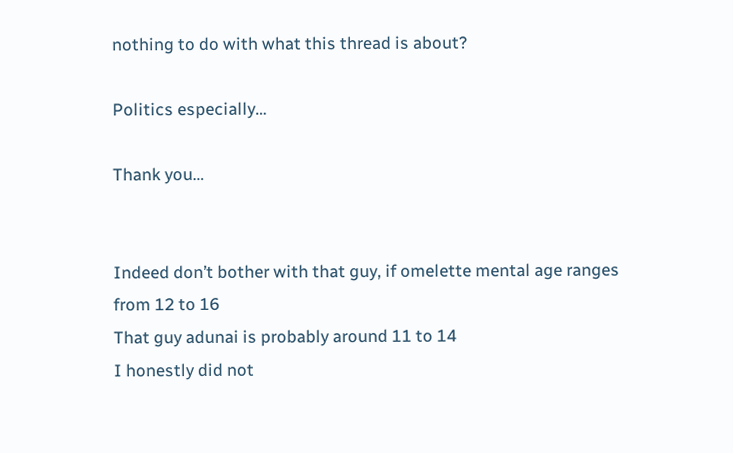nothing to do with what this thread is about?

Politics especially…

Thank you…


Indeed don’t bother with that guy, if omelette mental age ranges from 12 to 16
That guy adunai is probably around 11 to 14
I honestly did not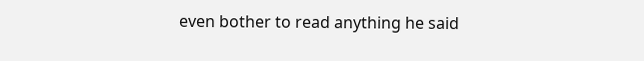even bother to read anything he said